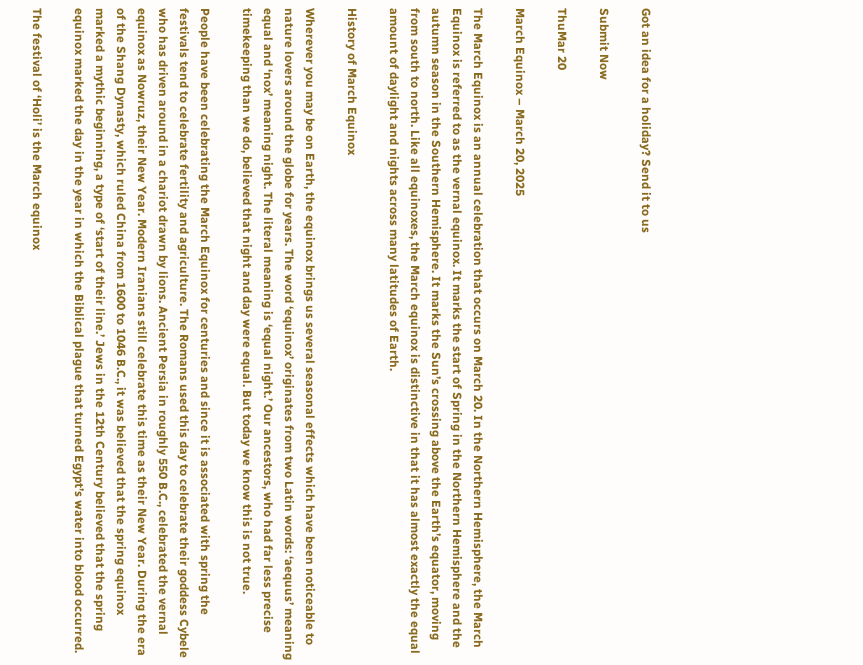Got an idea for a holiday? Send it to us

Submit Now

ThuMar 20

March Equinox – March 20, 2025

The March Equinox is an annual celebration that occurs on March 20. In the Northern Hemisphere, the March Equinox is referred to as the vernal equinox. It marks the start of Spring in the Northern Hemisphere and the autumn season in the Southern Hemisphere. It marks the Sun’s crossing above the Earth’s equator, moving from south to north. Like all equinoxes, the March equinox is distinctive in that it has almost exactly the equal amount of daylight and nights across many latitudes of Earth.

History of March Equinox

Wherever you may be on Earth, the equinox brings us several seasonal effects which have been noticeable to nature lovers around the globe for years. The word ‘equinox’ originates from two Latin words: ‘aequus’ meaning equal and ‘nox’ meaning night. The literal meaning is ‘equal night.’ Our ancestors, who had far less precise timekeeping than we do, believed that night and day were equal. But today we know this is not true.

People have been celebrating the March Equinox for centuries and since it is associated with spring the festivals tend to celebrate fertility and agriculture. The Romans used this day to celebrate their goddess Cybele who has driven around in a chariot drawn by lions. Ancient Persia in roughly 550 B.C., celebrated the vernal equinox as Nowruz, their New Year. Modern Iranians still celebrate this time as their New Year. During the era of the Shang Dynasty, which ruled China from 1600 to 1046 B.C., it was believed that the spring equinox marked a mythic beginning, a type of ‘start of their line.’ Jews in the 12th Century believed that the spring equinox marked the day in the year in which the Biblical plague that turned Egypt’s water into blood occurred.

The festival of ‘Holi’ is the March equinox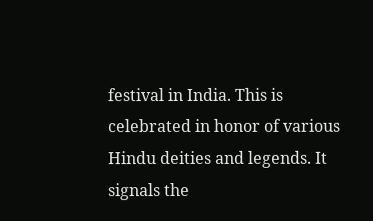festival in India. This is celebrated in honor of various Hindu deities and legends. It signals the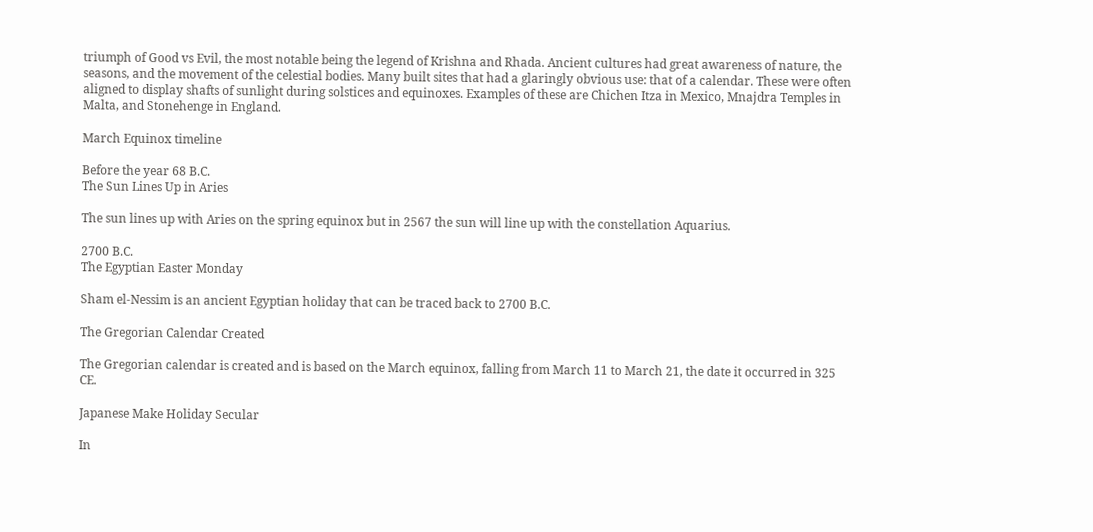triumph of Good vs Evil, the most notable being the legend of Krishna and Rhada. Ancient cultures had great awareness of nature, the seasons, and the movement of the celestial bodies. Many built sites that had a glaringly obvious use: that of a calendar. These were often aligned to display shafts of sunlight during solstices and equinoxes. Examples of these are Chichen Itza in Mexico, Mnajdra Temples in Malta, and Stonehenge in England.

March Equinox timeline

Before the year 68 B.C.
The Sun Lines Up in Aries

The sun lines up with Aries on the spring equinox but in 2567 the sun will line up with the constellation Aquarius.

2700 B.C.
The Egyptian Easter Monday

Sham el-Nessim is an ancient Egyptian holiday that can be traced back to 2700 B.C.

The Gregorian Calendar Created

The Gregorian calendar is created and is based on the March equinox, falling from March 11 to March 21, the date it occurred in 325 CE.

Japanese Make Holiday Secular

In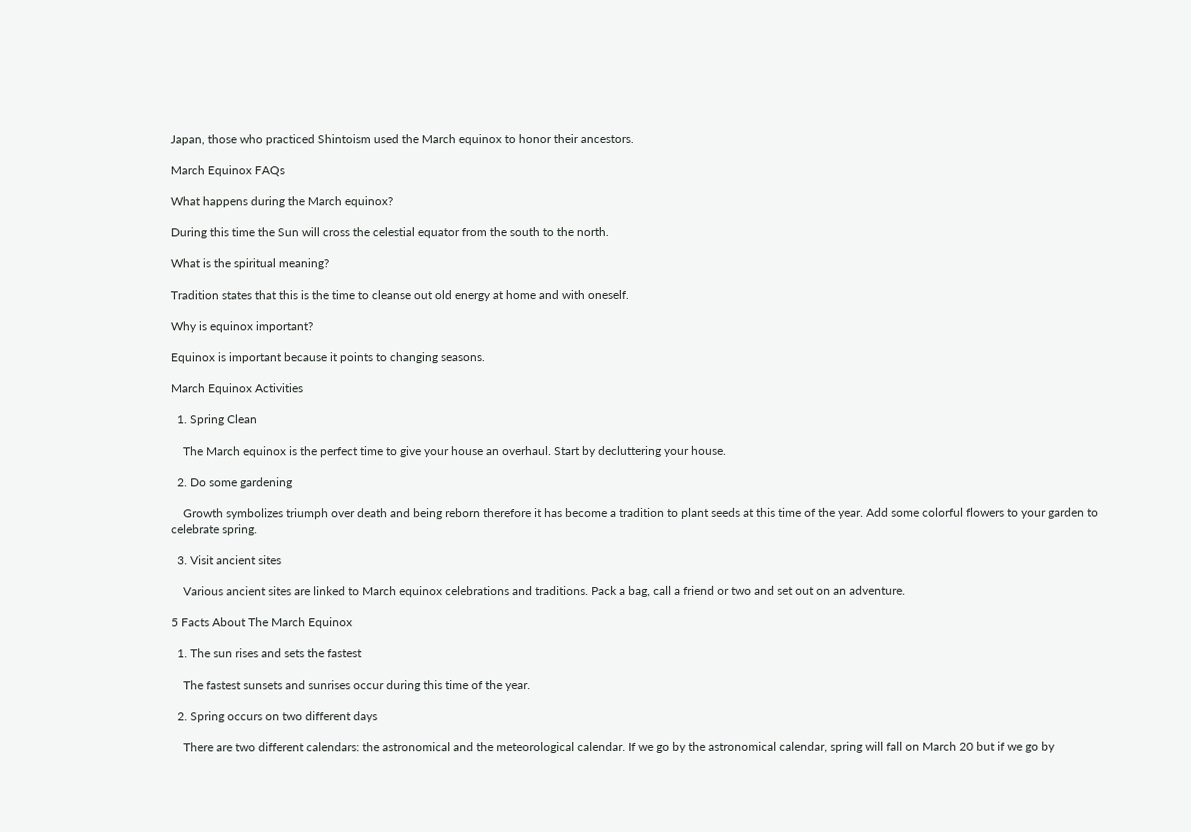Japan, those who practiced Shintoism used the March equinox to honor their ancestors.

March Equinox FAQs

What happens during the March equinox?

During this time the Sun will cross the celestial equator from the south to the north.

What is the spiritual meaning?

Tradition states that this is the time to cleanse out old energy at home and with oneself.

Why is equinox important?

Equinox is important because it points to changing seasons.

March Equinox Activities

  1. Spring Clean

    The March equinox is the perfect time to give your house an overhaul. Start by decluttering your house.

  2. Do some gardening

    Growth symbolizes triumph over death and being reborn therefore it has become a tradition to plant seeds at this time of the year. Add some colorful flowers to your garden to celebrate spring.

  3. Visit ancient sites

    Various ancient sites are linked to March equinox celebrations and traditions. Pack a bag, call a friend or two and set out on an adventure.

5 Facts About The March Equinox

  1. The sun rises and sets the fastest

    The fastest sunsets and sunrises occur during this time of the year.

  2. Spring occurs on two different days

    There are two different calendars: the astronomical and the meteorological calendar. If we go by the astronomical calendar, spring will fall on March 20 but if we go by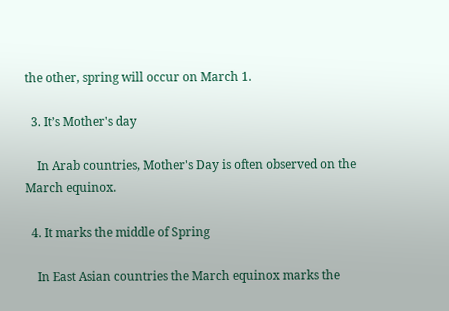the other, spring will occur on March 1.

  3. It’s Mother's day

    In Arab countries, Mother's Day is often observed on the March equinox.

  4. It marks the middle of Spring

    In East Asian countries the March equinox marks the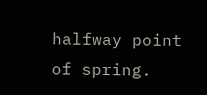halfway point of spring.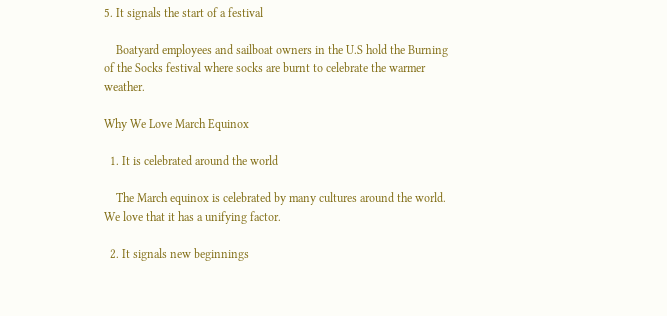5. It signals the start of a festival

    Boatyard employees and sailboat owners in the U.S hold the Burning of the Socks festival where socks are burnt to celebrate the warmer weather.

Why We Love March Equinox

  1. It is celebrated around the world

    The March equinox is celebrated by many cultures around the world. We love that it has a unifying factor.

  2. It signals new beginnings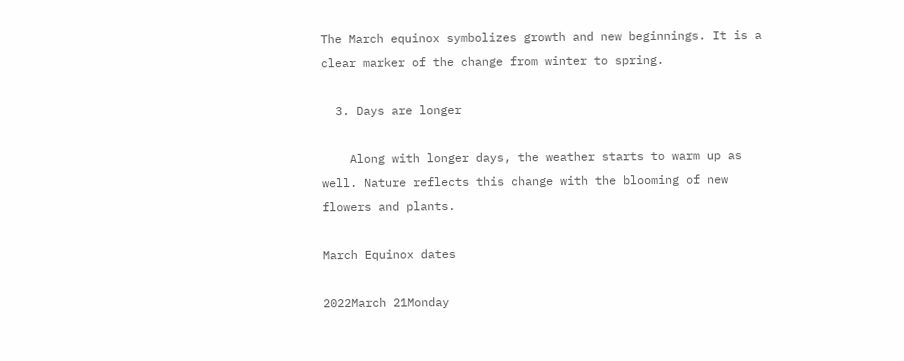The March equinox symbolizes growth and new beginnings. It is a clear marker of the change from winter to spring.

  3. Days are longer

    Along with longer days, the weather starts to warm up as well. Nature reflects this change with the blooming of new flowers and plants.

March Equinox dates

2022March 21Monday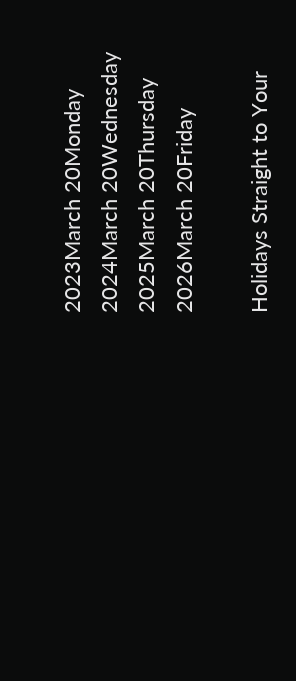2023March 20Monday
2024March 20Wednesday
2025March 20Thursday
2026March 20Friday

Holidays Straight to Your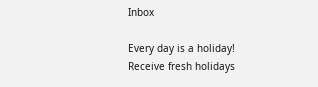Inbox

Every day is a holiday!
Receive fresh holidays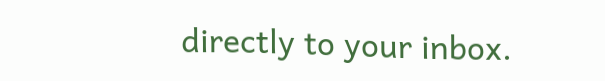directly to your inbox.